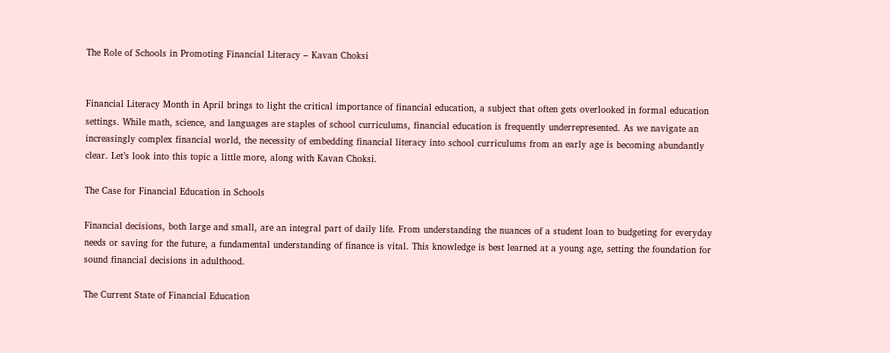The Role of Schools in Promoting Financial Literacy – Kavan Choksi


Financial Literacy Month in April brings to light the critical importance of financial education, a subject that often gets overlooked in formal education settings. While math, science, and languages are staples of school curriculums, financial education is frequently underrepresented. As we navigate an increasingly complex financial world, the necessity of embedding financial literacy into school curriculums from an early age is becoming abundantly clear. Let’s look into this topic a little more, along with Kavan Choksi.

The Case for Financial Education in Schools

Financial decisions, both large and small, are an integral part of daily life. From understanding the nuances of a student loan to budgeting for everyday needs or saving for the future, a fundamental understanding of finance is vital. This knowledge is best learned at a young age, setting the foundation for sound financial decisions in adulthood.

The Current State of Financial Education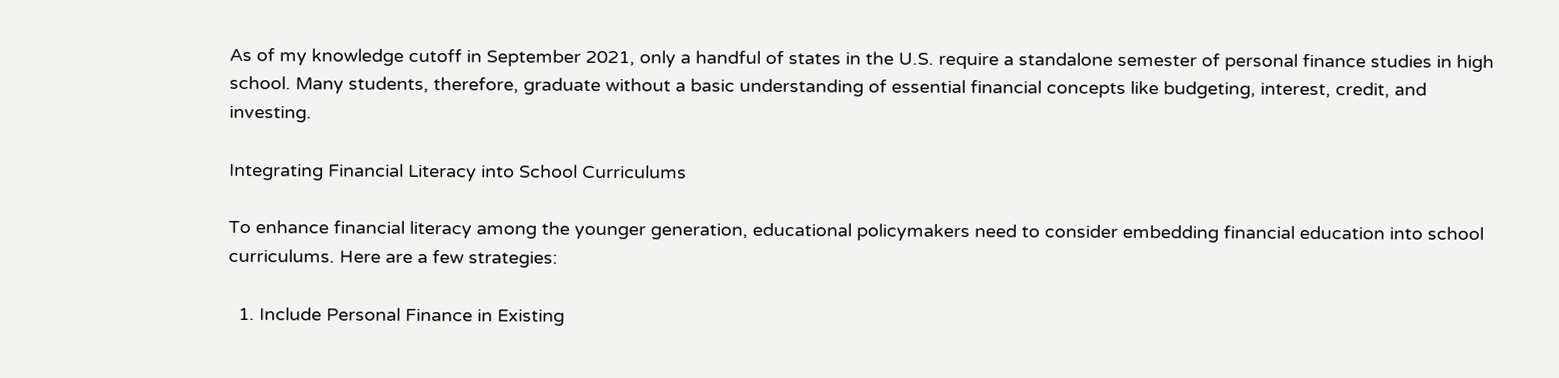As of my knowledge cutoff in September 2021, only a handful of states in the U.S. require a standalone semester of personal finance studies in high school. Many students, therefore, graduate without a basic understanding of essential financial concepts like budgeting, interest, credit, and investing.

Integrating Financial Literacy into School Curriculums

To enhance financial literacy among the younger generation, educational policymakers need to consider embedding financial education into school curriculums. Here are a few strategies:

  1. Include Personal Finance in Existing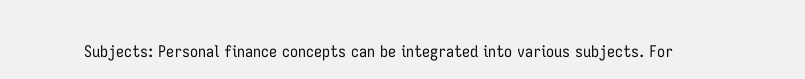Subjects: Personal finance concepts can be integrated into various subjects. For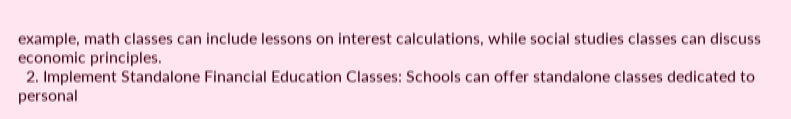example, math classes can include lessons on interest calculations, while social studies classes can discuss economic principles.
  2. Implement Standalone Financial Education Classes: Schools can offer standalone classes dedicated to personal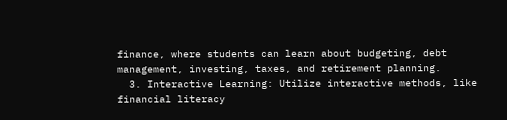finance, where students can learn about budgeting, debt management, investing, taxes, and retirement planning.
  3. Interactive Learning: Utilize interactive methods, like financial literacy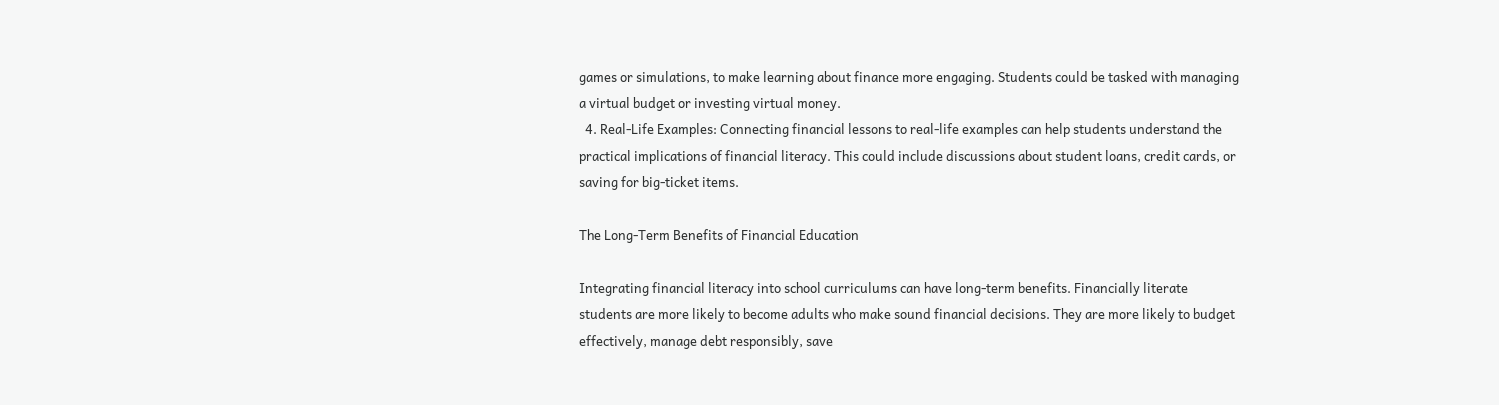games or simulations, to make learning about finance more engaging. Students could be tasked with managing a virtual budget or investing virtual money.
  4. Real-Life Examples: Connecting financial lessons to real-life examples can help students understand the practical implications of financial literacy. This could include discussions about student loans, credit cards, or saving for big-ticket items.

The Long-Term Benefits of Financial Education

Integrating financial literacy into school curriculums can have long-term benefits. Financially literate students are more likely to become adults who make sound financial decisions. They are more likely to budget effectively, manage debt responsibly, save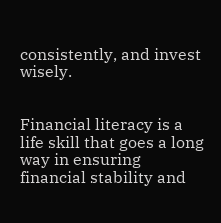consistently, and invest wisely.


Financial literacy is a life skill that goes a long way in ensuring financial stability and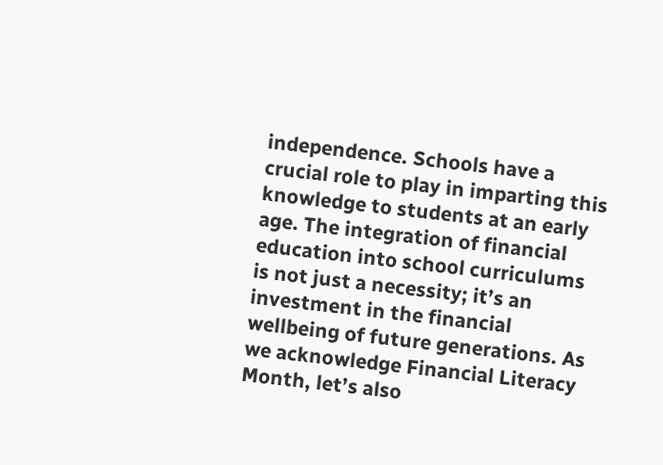independence. Schools have a crucial role to play in imparting this knowledge to students at an early age. The integration of financial education into school curriculums is not just a necessity; it’s an investment in the financial wellbeing of future generations. As we acknowledge Financial Literacy Month, let’s also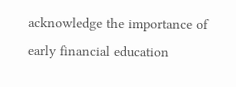acknowledge the importance of early financial education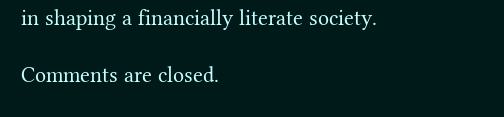in shaping a financially literate society.

Comments are closed.